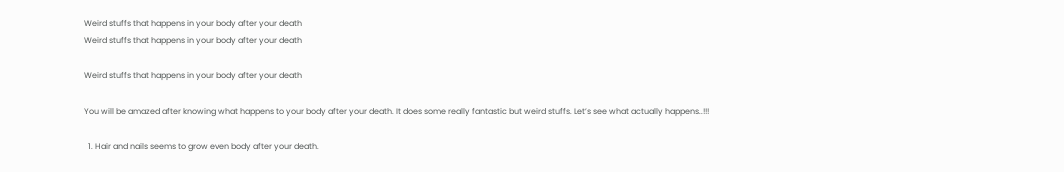Weird stuffs that happens in your body after your death
Weird stuffs that happens in your body after your death

Weird stuffs that happens in your body after your death

You will be amazed after knowing what happens to your body after your death. It does some really fantastic but weird stuffs. Let’s see what actually happens..!!!

  1. Hair and nails seems to grow even body after your death.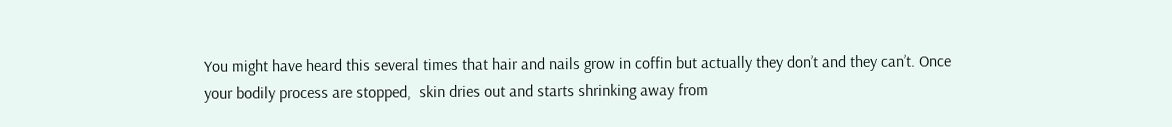You might have heard this several times that hair and nails grow in coffin but actually they don’t and they can’t. Once your bodily process are stopped,  skin dries out and starts shrinking away from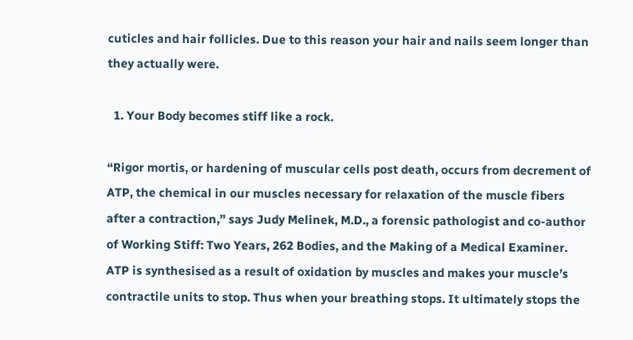cuticles and hair follicles. Due to this reason your hair and nails seem longer than they actually were.

  1. Your Body becomes stiff like a rock.

“Rigor mortis, or hardening of muscular cells post death, occurs from decrement of ATP, the chemical in our muscles necessary for relaxation of the muscle fibers after a contraction,” says Judy Melinek, M.D., a forensic pathologist and co-author of Working Stiff: Two Years, 262 Bodies, and the Making of a Medical Examiner. ATP is synthesised as a result of oxidation by muscles and makes your muscle’s contractile units to stop. Thus when your breathing stops. It ultimately stops the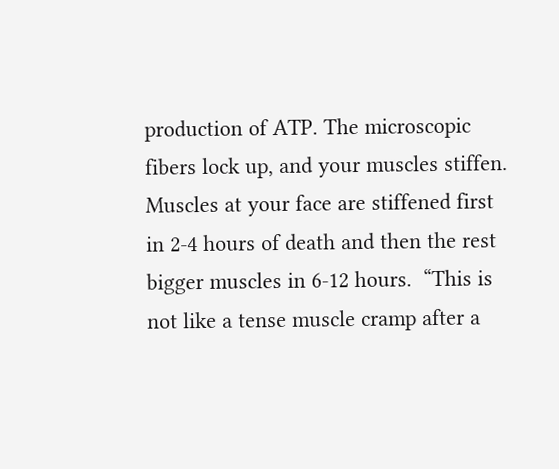production of ATP. The microscopic fibers lock up, and your muscles stiffen. Muscles at your face are stiffened first in 2-4 hours of death and then the rest bigger muscles in 6-12 hours.  “This is not like a tense muscle cramp after a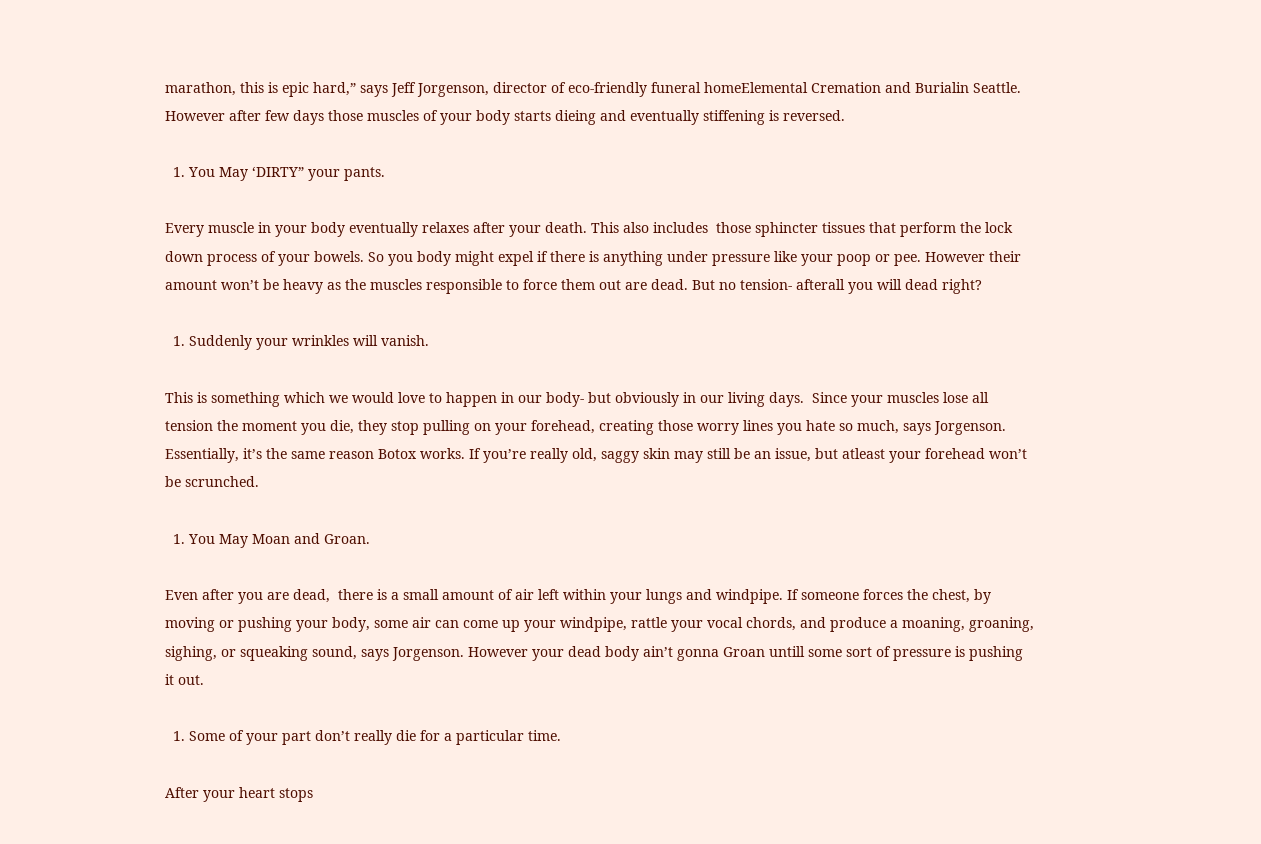marathon, this is epic hard,” says Jeff Jorgenson, director of eco-friendly funeral homeElemental Cremation and Burialin Seattle. However after few days those muscles of your body starts dieing and eventually stiffening is reversed.

  1. You May ‘DIRTY” your pants.

Every muscle in your body eventually relaxes after your death. This also includes  those sphincter tissues that perform the lock down process of your bowels. So you body might expel if there is anything under pressure like your poop or pee. However their amount won’t be heavy as the muscles responsible to force them out are dead. But no tension- afterall you will dead right?

  1. Suddenly your wrinkles will vanish.

This is something which we would love to happen in our body- but obviously in our living days.  Since your muscles lose all tension the moment you die, they stop pulling on your forehead, creating those worry lines you hate so much, says Jorgenson. Essentially, it’s the same reason Botox works. If you’re really old, saggy skin may still be an issue, but atleast your forehead won’t be scrunched.

  1. You May Moan and Groan.

Even after you are dead,  there is a small amount of air left within your lungs and windpipe. If someone forces the chest, by moving or pushing your body, some air can come up your windpipe, rattle your vocal chords, and produce a moaning, groaning, sighing, or squeaking sound, says Jorgenson. However your dead body ain’t gonna Groan untill some sort of pressure is pushing it out.

  1. Some of your part don’t really die for a particular time.

After your heart stops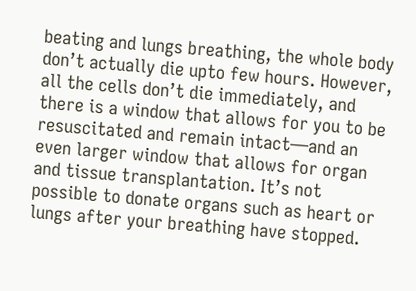beating and lungs breathing, the whole body don’t actually die upto few hours. However, all the cells don’t die immediately, and there is a window that allows for you to be resuscitated and remain intact—and an even larger window that allows for organ and tissue transplantation. It’s not possible to donate organs such as heart or lungs after your breathing have stopped.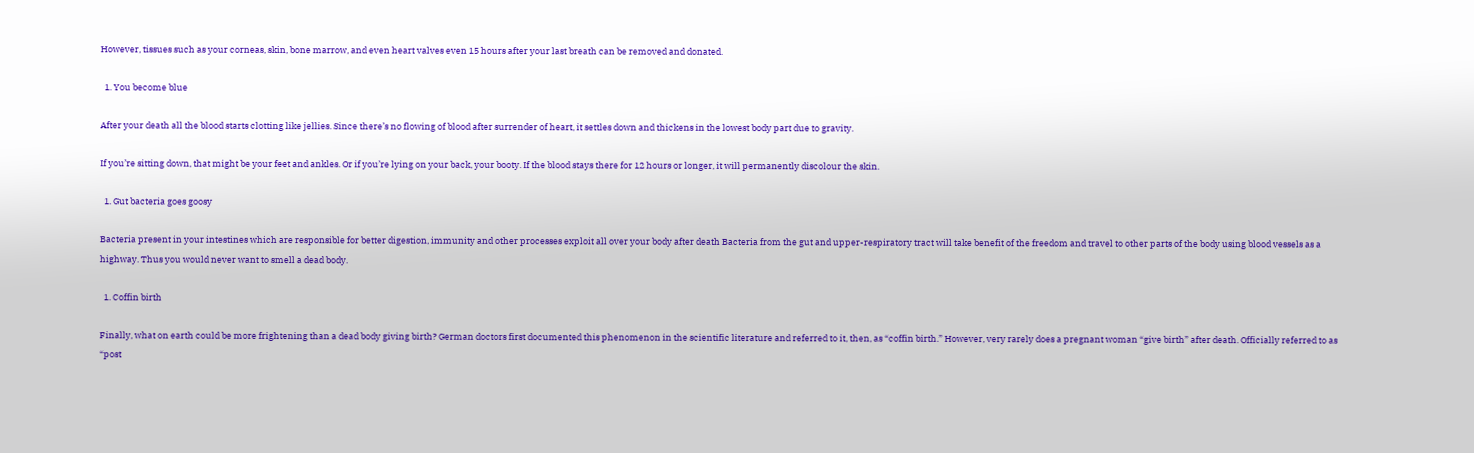However, tissues such as your corneas, skin, bone marrow, and even heart valves even 15 hours after your last breath can be removed and donated.

  1. You become blue

After your death all the blood starts clotting like jellies. Since there’s no flowing of blood after surrender of heart, it settles down and thickens in the lowest body part due to gravity.

If you’re sitting down, that might be your feet and ankles. Or if you’re lying on your back, your booty. If the blood stays there for 12 hours or longer, it will permanently discolour the skin.

  1. Gut bacteria goes goosy

Bacteria present in your intestines which are responsible for better digestion, immunity and other processes exploit all over your body after death Bacteria from the gut and upper-respiratory tract will take benefit of the freedom and travel to other parts of the body using blood vessels as a highway. Thus you would never want to smell a dead body.

  1. Coffin birth

Finally, what on earth could be more frightening than a dead body giving birth? German doctors first documented this phenomenon in the scientific literature and referred to it, then, as “coffin birth.” However, very rarely does a pregnant woman “give birth” after death. Officially referred to as “post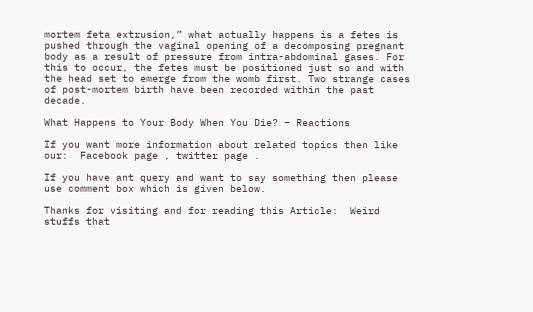mortem feta extrusion,” what actually happens is a fetes is pushed through the vaginal opening of a decomposing pregnant body as a result of pressure from intra-abdominal gases. For this to occur, the fetes must be positioned just so and with the head set to emerge from the womb first. Two strange cases of post-mortem birth have been recorded within the past decade.

What Happens to Your Body When You Die? – Reactions

If you want more information about related topics then like our:  Facebook page , twitter page .

If you have ant query and want to say something then please use comment box which is given below.

Thanks for visiting and for reading this Article:  Weird stuffs that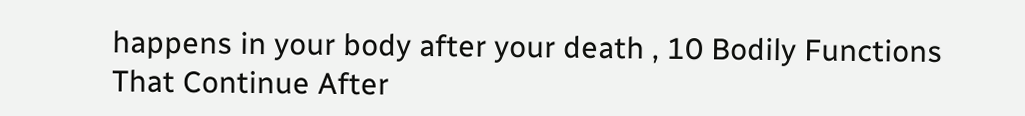happens in your body after your death , 10 Bodily Functions That Continue After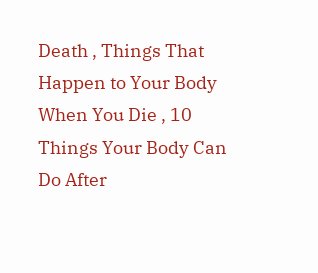Death , Things That Happen to Your Body When You Die , 10 Things Your Body Can Do After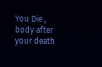You Die , body after your death